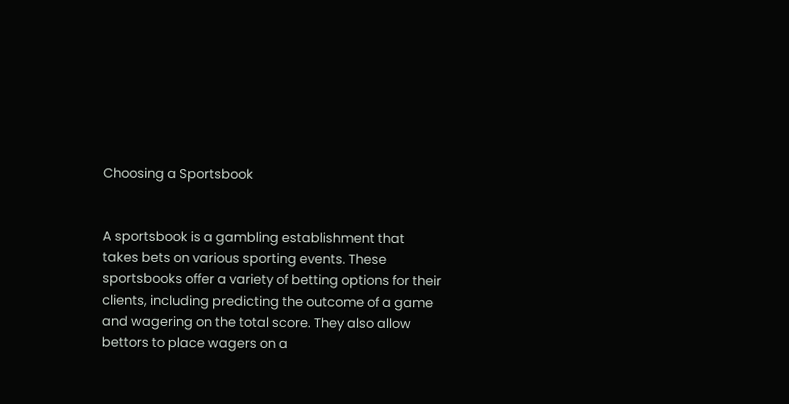Choosing a Sportsbook


A sportsbook is a gambling establishment that takes bets on various sporting events. These sportsbooks offer a variety of betting options for their clients, including predicting the outcome of a game and wagering on the total score. They also allow bettors to place wagers on a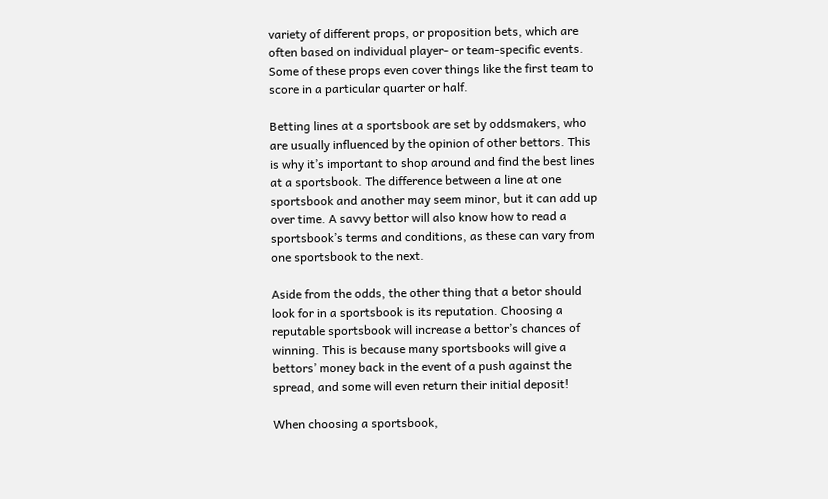variety of different props, or proposition bets, which are often based on individual player- or team-specific events. Some of these props even cover things like the first team to score in a particular quarter or half.

Betting lines at a sportsbook are set by oddsmakers, who are usually influenced by the opinion of other bettors. This is why it’s important to shop around and find the best lines at a sportsbook. The difference between a line at one sportsbook and another may seem minor, but it can add up over time. A savvy bettor will also know how to read a sportsbook’s terms and conditions, as these can vary from one sportsbook to the next.

Aside from the odds, the other thing that a betor should look for in a sportsbook is its reputation. Choosing a reputable sportsbook will increase a bettor’s chances of winning. This is because many sportsbooks will give a bettors’ money back in the event of a push against the spread, and some will even return their initial deposit!

When choosing a sportsbook,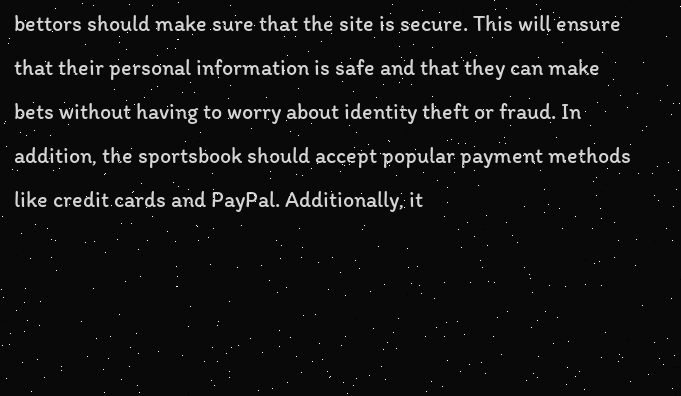bettors should make sure that the site is secure. This will ensure that their personal information is safe and that they can make bets without having to worry about identity theft or fraud. In addition, the sportsbook should accept popular payment methods like credit cards and PayPal. Additionally, it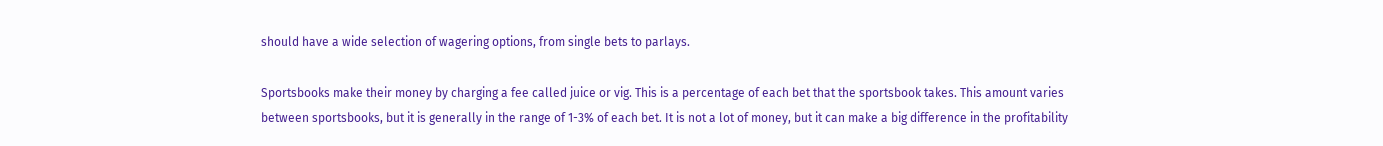should have a wide selection of wagering options, from single bets to parlays.

Sportsbooks make their money by charging a fee called juice or vig. This is a percentage of each bet that the sportsbook takes. This amount varies between sportsbooks, but it is generally in the range of 1-3% of each bet. It is not a lot of money, but it can make a big difference in the profitability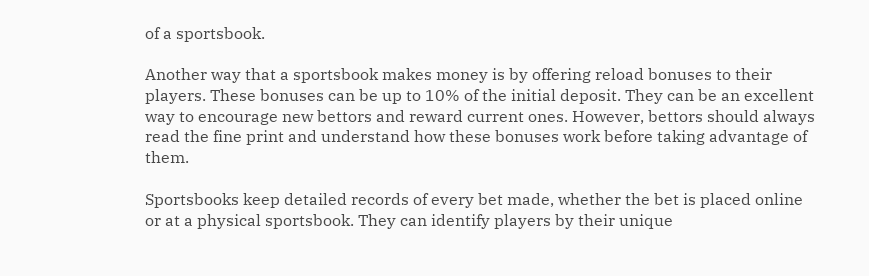of a sportsbook.

Another way that a sportsbook makes money is by offering reload bonuses to their players. These bonuses can be up to 10% of the initial deposit. They can be an excellent way to encourage new bettors and reward current ones. However, bettors should always read the fine print and understand how these bonuses work before taking advantage of them.

Sportsbooks keep detailed records of every bet made, whether the bet is placed online or at a physical sportsbook. They can identify players by their unique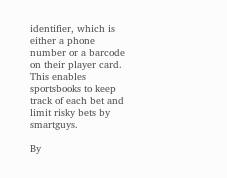identifier, which is either a phone number or a barcode on their player card. This enables sportsbooks to keep track of each bet and limit risky bets by smartguys.

By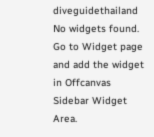diveguidethailand
No widgets found. Go to Widget page and add the widget in Offcanvas Sidebar Widget Area.